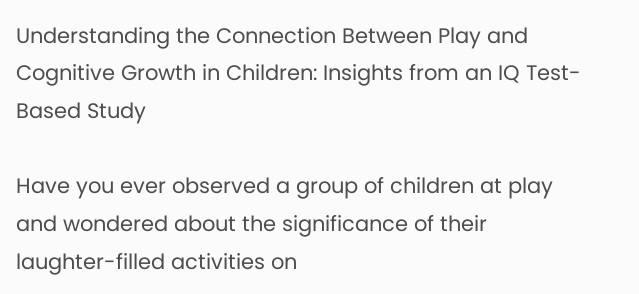Understanding the Connection Between Play and Cognitive Growth in Children: Insights from an IQ Test-Based Study

Have you ever observed a group of children at play and wondered about the significance of their laughter-filled activities on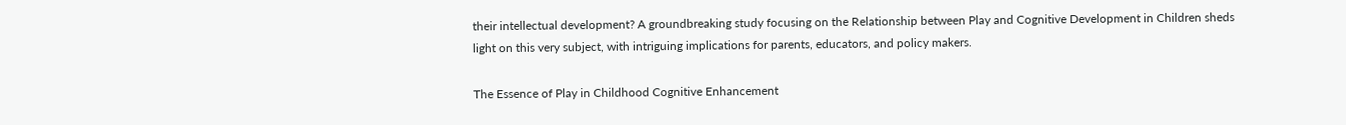their intellectual development? A groundbreaking study focusing on the Relationship between Play and Cognitive Development in Children sheds light on this very subject, with intriguing implications for parents, educators, and policy makers.

The Essence of Play in Childhood Cognitive Enhancement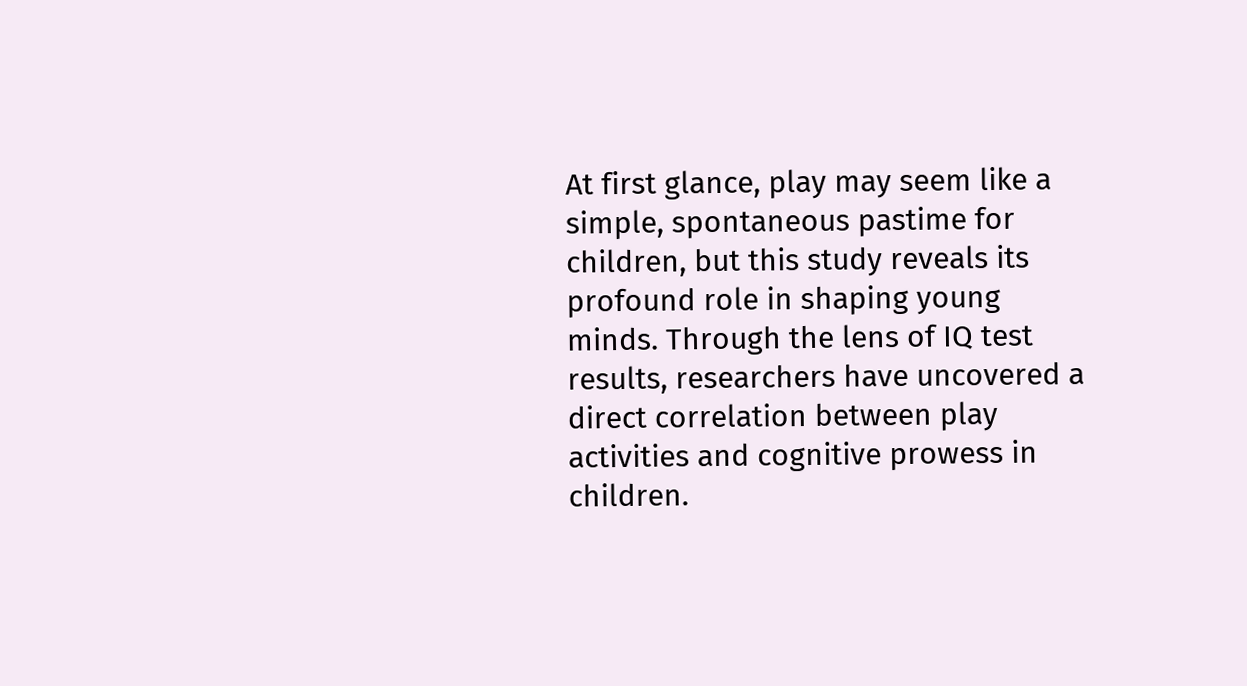At first glance, play may seem like a simple, spontaneous pastime for children, but this study reveals its profound role in shaping young minds. Through the lens of IQ test results, researchers have uncovered a direct correlation between play activities and cognitive prowess in children.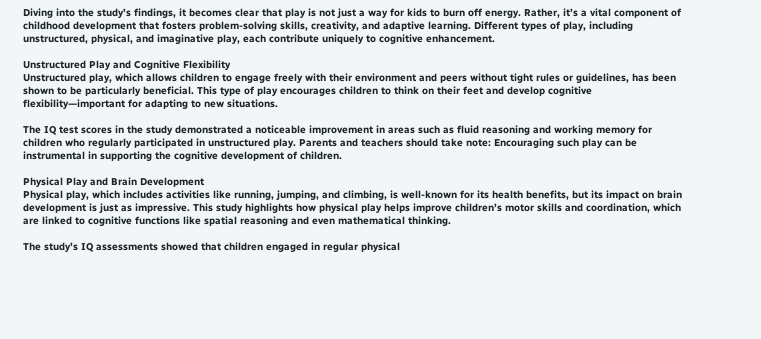Diving into the study’s findings, it becomes clear that play is not just a way for kids to burn off energy. Rather, it’s a vital component of childhood development that fosters problem-solving skills, creativity, and adaptive learning. Different types of play, including unstructured, physical, and imaginative play, each contribute uniquely to cognitive enhancement.

Unstructured Play and Cognitive Flexibility
Unstructured play, which allows children to engage freely with their environment and peers without tight rules or guidelines, has been shown to be particularly beneficial. This type of play encourages children to think on their feet and develop cognitive flexibility—important for adapting to new situations.

The IQ test scores in the study demonstrated a noticeable improvement in areas such as fluid reasoning and working memory for children who regularly participated in unstructured play. Parents and teachers should take note: Encouraging such play can be instrumental in supporting the cognitive development of children.

Physical Play and Brain Development
Physical play, which includes activities like running, jumping, and climbing, is well-known for its health benefits, but its impact on brain development is just as impressive. This study highlights how physical play helps improve children’s motor skills and coordination, which are linked to cognitive functions like spatial reasoning and even mathematical thinking.

The study’s IQ assessments showed that children engaged in regular physical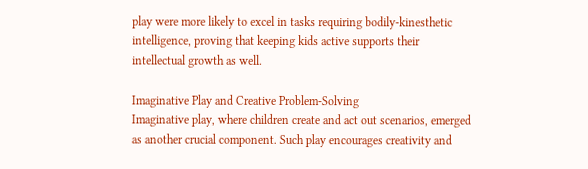play were more likely to excel in tasks requiring bodily-kinesthetic intelligence, proving that keeping kids active supports their intellectual growth as well.

Imaginative Play and Creative Problem-Solving
Imaginative play, where children create and act out scenarios, emerged as another crucial component. Such play encourages creativity and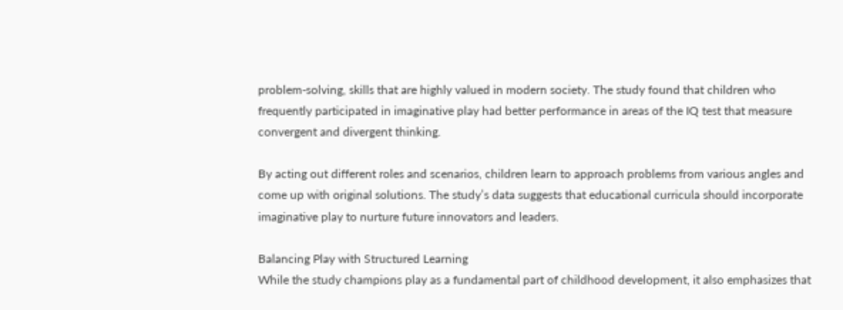problem-solving, skills that are highly valued in modern society. The study found that children who frequently participated in imaginative play had better performance in areas of the IQ test that measure convergent and divergent thinking.

By acting out different roles and scenarios, children learn to approach problems from various angles and come up with original solutions. The study’s data suggests that educational curricula should incorporate imaginative play to nurture future innovators and leaders.

Balancing Play with Structured Learning
While the study champions play as a fundamental part of childhood development, it also emphasizes that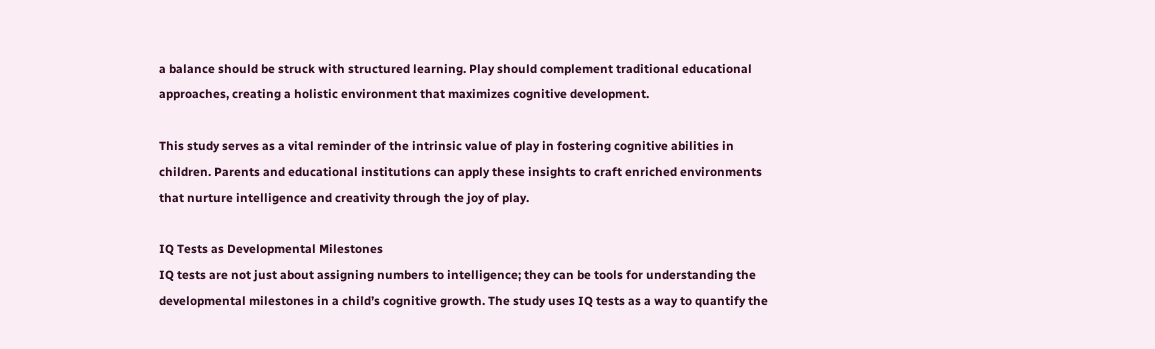a balance should be struck with structured learning. Play should complement traditional educational approaches, creating a holistic environment that maximizes cognitive development.

This study serves as a vital reminder of the intrinsic value of play in fostering cognitive abilities in children. Parents and educational institutions can apply these insights to craft enriched environments that nurture intelligence and creativity through the joy of play.

IQ Tests as Developmental Milestones
IQ tests are not just about assigning numbers to intelligence; they can be tools for understanding the developmental milestones in a child’s cognitive growth. The study uses IQ tests as a way to quantify the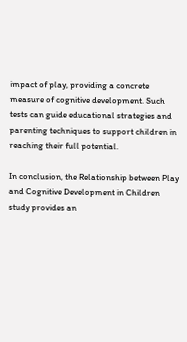impact of play, providing a concrete measure of cognitive development. Such tests can guide educational strategies and parenting techniques to support children in reaching their full potential.

In conclusion, the Relationship between Play and Cognitive Development in Children study provides an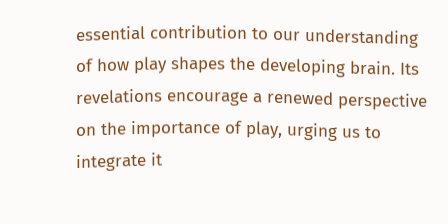essential contribution to our understanding of how play shapes the developing brain. Its revelations encourage a renewed perspective on the importance of play, urging us to integrate it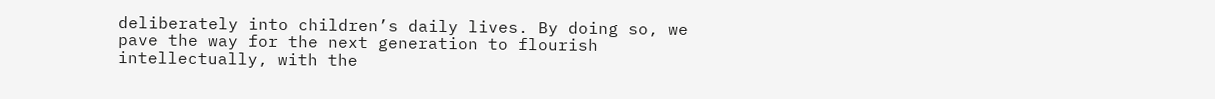deliberately into children’s daily lives. By doing so, we pave the way for the next generation to flourish intellectually, with the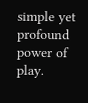simple yet profound power of play.